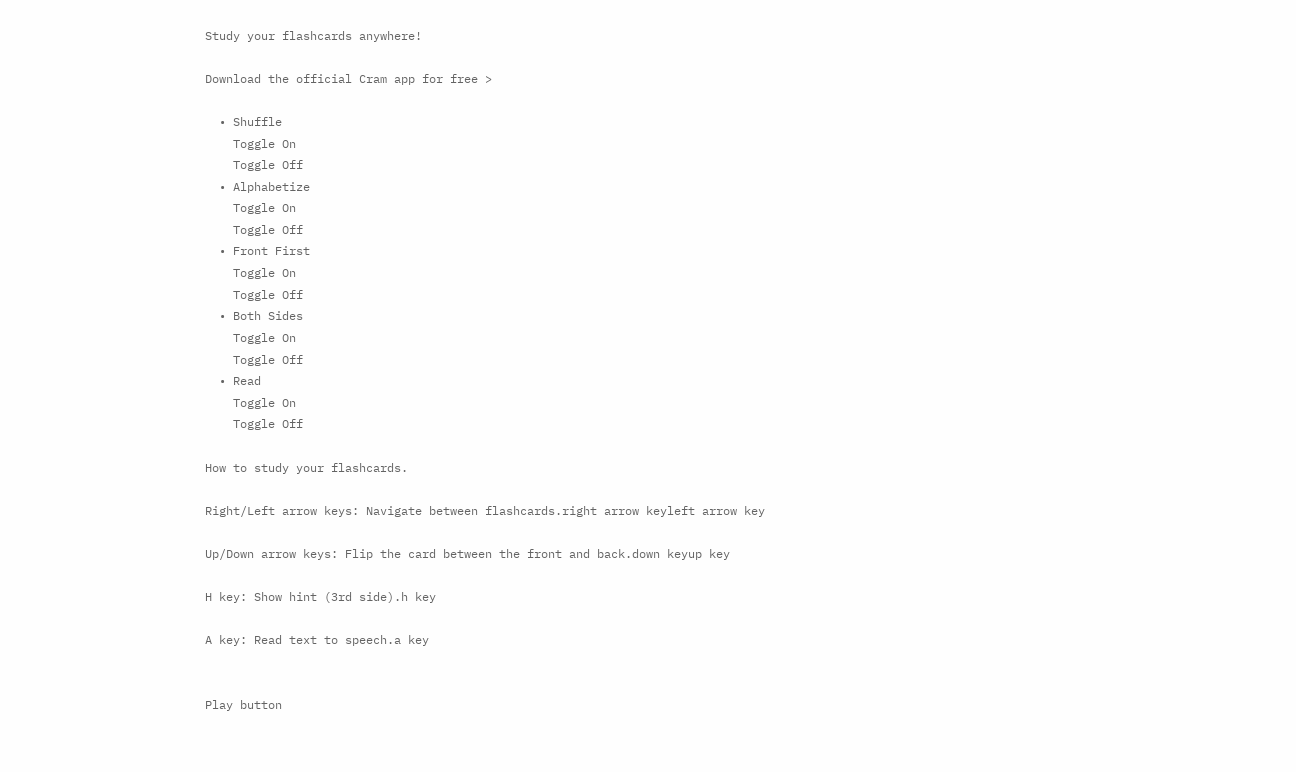Study your flashcards anywhere!

Download the official Cram app for free >

  • Shuffle
    Toggle On
    Toggle Off
  • Alphabetize
    Toggle On
    Toggle Off
  • Front First
    Toggle On
    Toggle Off
  • Both Sides
    Toggle On
    Toggle Off
  • Read
    Toggle On
    Toggle Off

How to study your flashcards.

Right/Left arrow keys: Navigate between flashcards.right arrow keyleft arrow key

Up/Down arrow keys: Flip the card between the front and back.down keyup key

H key: Show hint (3rd side).h key

A key: Read text to speech.a key


Play button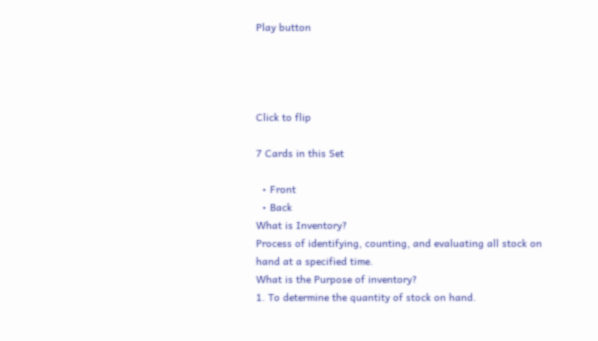Play button




Click to flip

7 Cards in this Set

  • Front
  • Back
What is Inventory?
Process of identifying, counting, and evaluating all stock on hand at a specified time.
What is the Purpose of inventory?
1. To determine the quantity of stock on hand.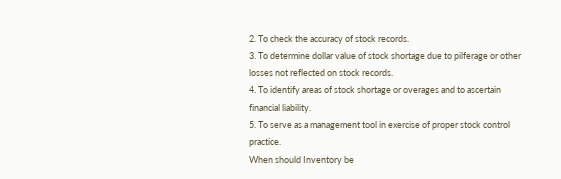2. To check the accuracy of stock records.
3. To determine dollar value of stock shortage due to pilferage or other losses not reflected on stock records.
4. To identify areas of stock shortage or overages and to ascertain financial liability.
5. To serve as a management tool in exercise of proper stock control practice.
When should Inventory be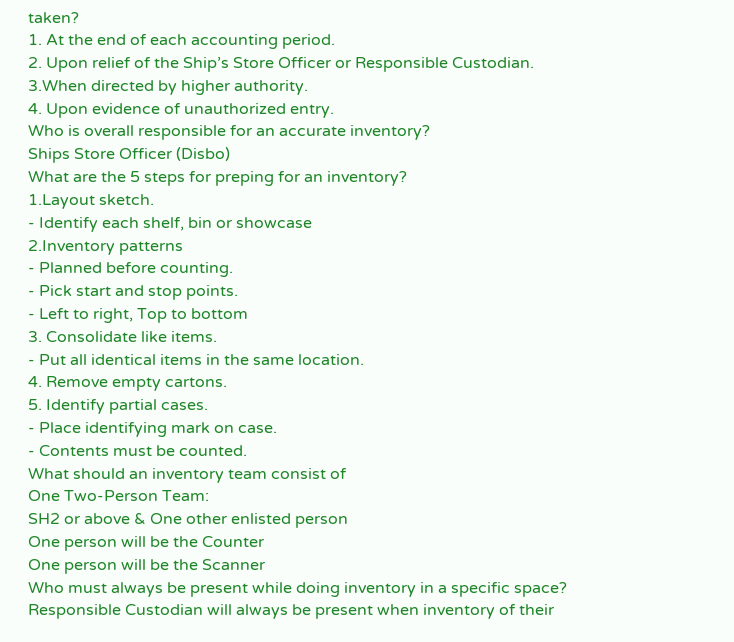taken?
1. At the end of each accounting period.
2. Upon relief of the Ship’s Store Officer or Responsible Custodian.
3.When directed by higher authority.
4. Upon evidence of unauthorized entry.
Who is overall responsible for an accurate inventory?
Ships Store Officer (Disbo)
What are the 5 steps for preping for an inventory?
1.Layout sketch.
- Identify each shelf, bin or showcase
2.Inventory patterns
- Planned before counting.
- Pick start and stop points.
- Left to right, Top to bottom
3. Consolidate like items.
- Put all identical items in the same location.
4. Remove empty cartons.
5. Identify partial cases.
- Place identifying mark on case.
- Contents must be counted.
What should an inventory team consist of
One Two-Person Team:
SH2 or above & One other enlisted person
One person will be the Counter
One person will be the Scanner
Who must always be present while doing inventory in a specific space?
Responsible Custodian will always be present when inventory of their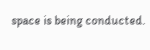space is being conducted.